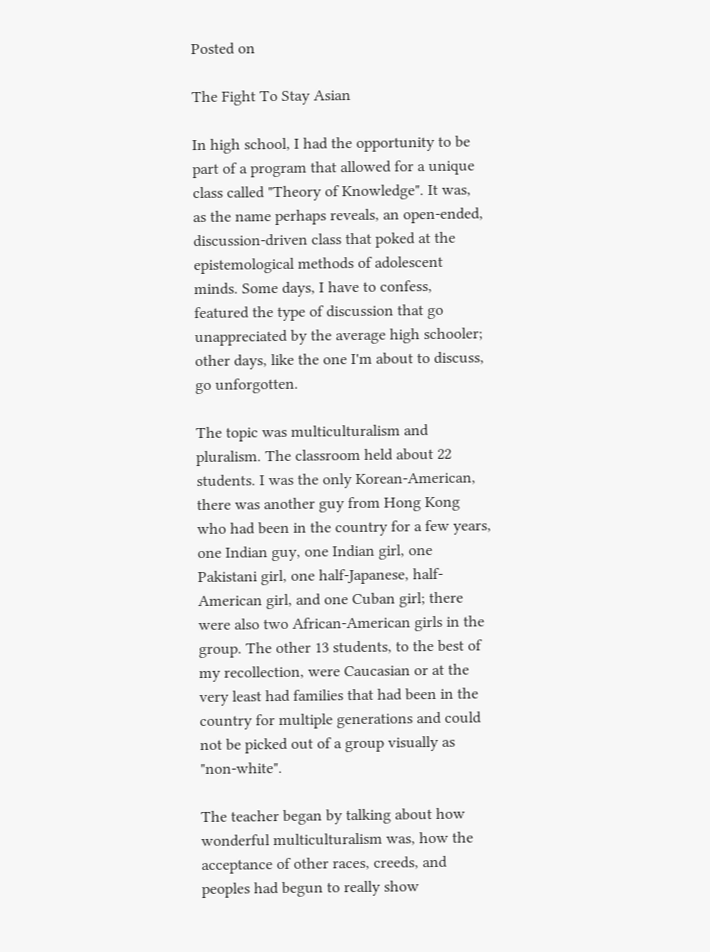Posted on

The Fight To Stay Asian

In high school, I had the opportunity to be part of a program that allowed for a unique class called "Theory of Knowledge". It was, as the name perhaps reveals, an open-ended, discussion-driven class that poked at the epistemological methods of adolescent minds. Some days, I have to confess, featured the type of discussion that go unappreciated by the average high schooler; other days, like the one I'm about to discuss, go unforgotten.

The topic was multiculturalism and pluralism. The classroom held about 22 students. I was the only Korean-American, there was another guy from Hong Kong who had been in the country for a few years, one Indian guy, one Indian girl, one Pakistani girl, one half-Japanese, half-American girl, and one Cuban girl; there were also two African-American girls in the group. The other 13 students, to the best of my recollection, were Caucasian or at the very least had families that had been in the country for multiple generations and could not be picked out of a group visually as "non-white".

The teacher began by talking about how wonderful multiculturalism was, how the acceptance of other races, creeds, and peoples had begun to really show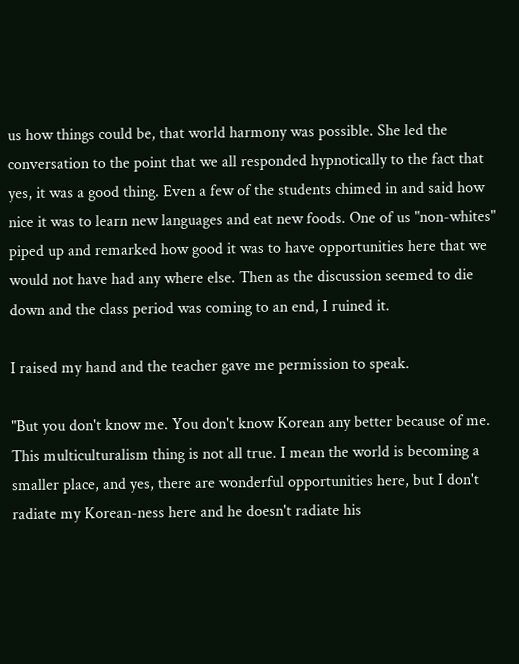us how things could be, that world harmony was possible. She led the conversation to the point that we all responded hypnotically to the fact that yes, it was a good thing. Even a few of the students chimed in and said how nice it was to learn new languages and eat new foods. One of us "non-whites" piped up and remarked how good it was to have opportunities here that we would not have had any where else. Then as the discussion seemed to die down and the class period was coming to an end, I ruined it.

I raised my hand and the teacher gave me permission to speak.

"But you don't know me. You don't know Korean any better because of me. This multiculturalism thing is not all true. I mean the world is becoming a smaller place, and yes, there are wonderful opportunities here, but I don't radiate my Korean-ness here and he doesn't radiate his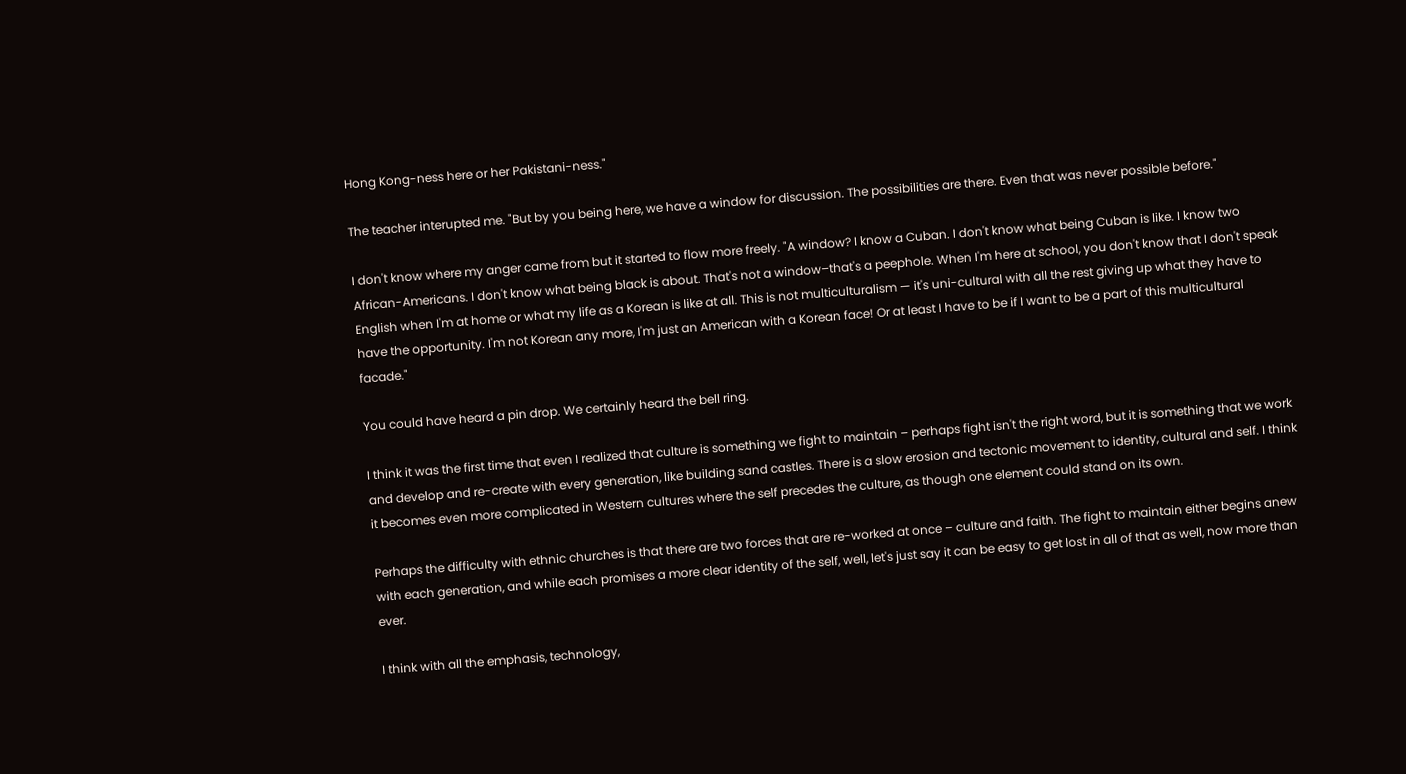Hong Kong-ness here or her Pakistani-ness."

The teacher interupted me. "But by you being here, we have a window for discussion. The possibilities are there. Even that was never possible before."

I don't know where my anger came from but it started to flow more freely. "A window? I know a Cuban. I don't know what being Cuban is like. I know two African-Americans. I don't know what being black is about. That's not a window–that's a peephole. When I'm here at school, you don't know that I don't speak English when I'm at home or what my life as a Korean is like at all. This is not multiculturalism — it's uni-cultural with all the rest giving up what they have to have the opportunity. I'm not Korean any more, I'm just an American with a Korean face! Or at least I have to be if I want to be a part of this multicultural facade."

You could have heard a pin drop. We certainly heard the bell ring.

I think it was the first time that even I realized that culture is something we fight to maintain – perhaps fight isn't the right word, but it is something that we work and develop and re-create with every generation, like building sand castles. There is a slow erosion and tectonic movement to identity, cultural and self. I think it becomes even more complicated in Western cultures where the self precedes the culture, as though one element could stand on its own.

Perhaps the difficulty with ethnic churches is that there are two forces that are re-worked at once – culture and faith. The fight to maintain either begins anew with each generation, and while each promises a more clear identity of the self, well, let's just say it can be easy to get lost in all of that as well, now more than ever.

I think with all the emphasis, technology,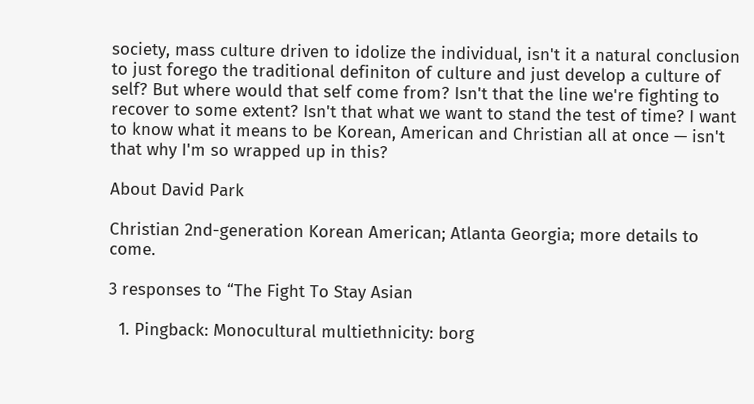society, mass culture driven to idolize the individual, isn't it a natural conclusion to just forego the traditional definiton of culture and just develop a culture of self? But where would that self come from? Isn't that the line we're fighting to recover to some extent? Isn't that what we want to stand the test of time? I want to know what it means to be Korean, American and Christian all at once — isn't that why I'm so wrapped up in this?

About David Park

Christian 2nd-generation Korean American; Atlanta Georgia; more details to come.

3 responses to “The Fight To Stay Asian

  1. Pingback: Monocultural multiethnicity: borg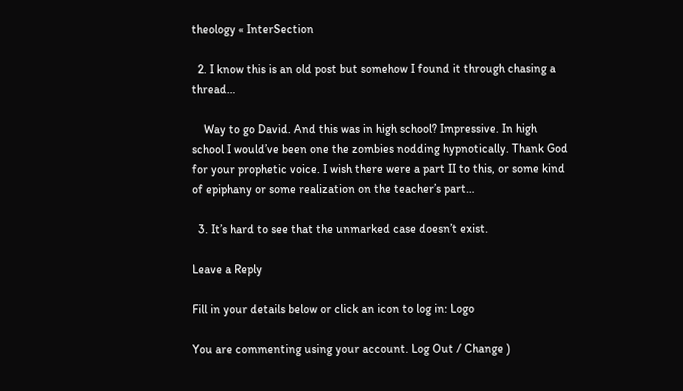theology « InterSection

  2. I know this is an old post but somehow I found it through chasing a thread…

    Way to go David. And this was in high school? Impressive. In high school I would’ve been one the zombies nodding hypnotically. Thank God for your prophetic voice. I wish there were a part II to this, or some kind of epiphany or some realization on the teacher’s part…

  3. It’s hard to see that the unmarked case doesn’t exist.

Leave a Reply

Fill in your details below or click an icon to log in: Logo

You are commenting using your account. Log Out / Change )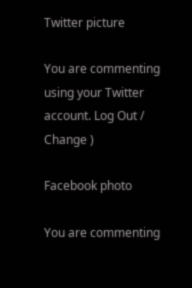Twitter picture

You are commenting using your Twitter account. Log Out / Change )

Facebook photo

You are commenting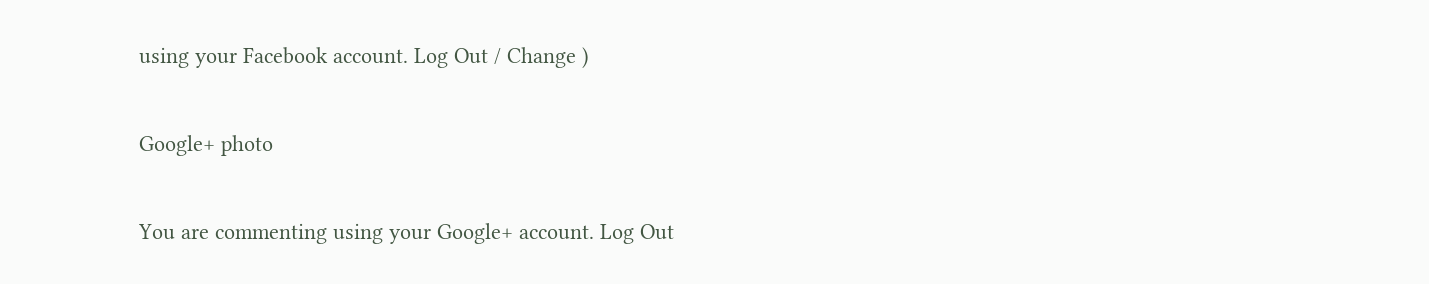using your Facebook account. Log Out / Change )

Google+ photo

You are commenting using your Google+ account. Log Out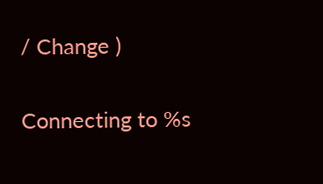/ Change )

Connecting to %s